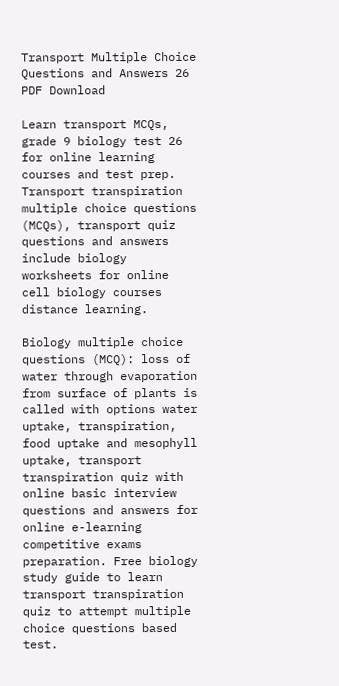Transport Multiple Choice Questions and Answers 26 PDF Download

Learn transport MCQs, grade 9 biology test 26 for online learning courses and test prep. Transport transpiration multiple choice questions (MCQs), transport quiz questions and answers include biology worksheets for online cell biology courses distance learning.

Biology multiple choice questions (MCQ): loss of water through evaporation from surface of plants is called with options water uptake, transpiration, food uptake and mesophyll uptake, transport transpiration quiz with online basic interview questions and answers for online e-learning competitive exams preparation. Free biology study guide to learn transport transpiration quiz to attempt multiple choice questions based test.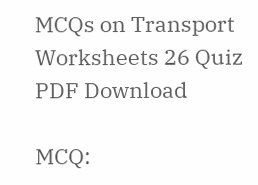MCQs on Transport Worksheets 26 Quiz PDF Download

MCQ: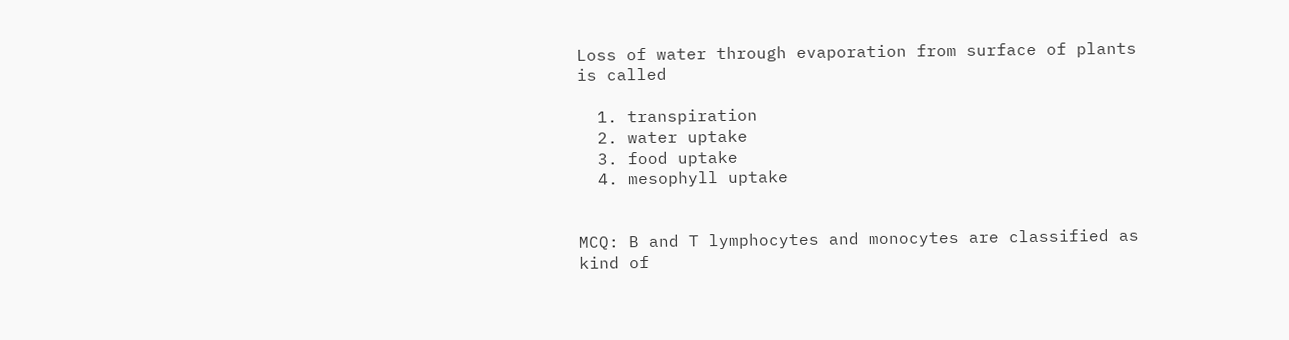Loss of water through evaporation from surface of plants is called

  1. transpiration
  2. water uptake
  3. food uptake
  4. mesophyll uptake


MCQ: B and T lymphocytes and monocytes are classified as kind of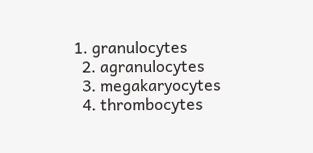1. granulocytes
  2. agranulocytes
  3. megakaryocytes
  4. thrombocytes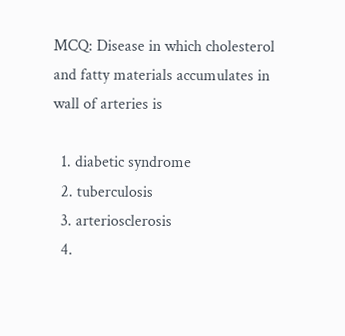MCQ: Disease in which cholesterol and fatty materials accumulates in wall of arteries is

  1. diabetic syndrome
  2. tuberculosis
  3. arteriosclerosis
  4.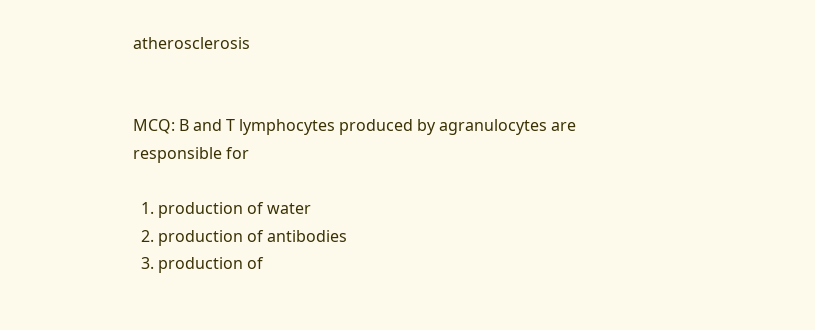atherosclerosis


MCQ: B and T lymphocytes produced by agranulocytes are responsible for

  1. production of water
  2. production of antibodies
  3. production of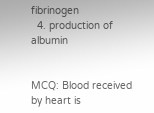fibrinogen
  4. production of albumin


MCQ: Blood received by heart is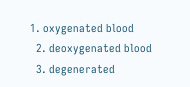1. oxygenated blood
  2. deoxygenated blood
  3. degenerated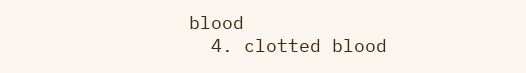blood
  4. clotted blood